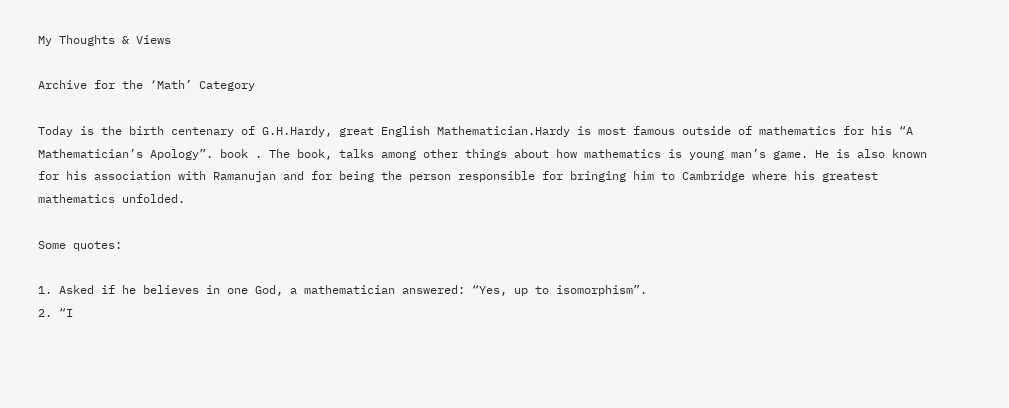My Thoughts & Views

Archive for the ‘Math’ Category

Today is the birth centenary of G.H.Hardy, great English Mathematician.Hardy is most famous outside of mathematics for his “A Mathematician’s Apology”. book . The book, talks among other things about how mathematics is young man’s game. He is also known for his association with Ramanujan and for being the person responsible for bringing him to Cambridge where his greatest mathematics unfolded.

Some quotes:

1. Asked if he believes in one God, a mathematician answered: “Yes, up to isomorphism”.
2. “I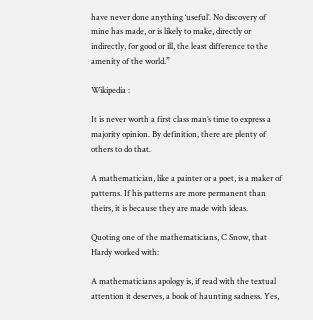have never done anything ‘useful’. No discovery of mine has made, or is likely to make, directly or indirectly, for good or ill, the least difference to the amenity of the world.”

Wikipedia :

It is never worth a first class man’s time to express a majority opinion. By definition, there are plenty of others to do that.

A mathematician, like a painter or a poet, is a maker of patterns. If his patterns are more permanent than theirs, it is because they are made with ideas.

Quoting one of the mathematicians, C Snow, that Hardy worked with:

A mathematicians apology is, if read with the textual attention it deserves, a book of haunting sadness. Yes,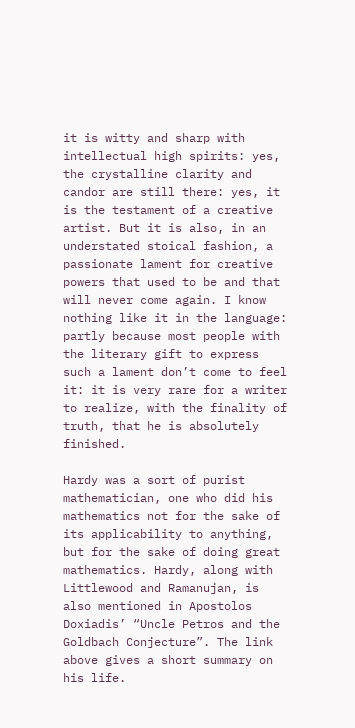it is witty and sharp with intellectual high spirits: yes, the crystalline clarity and candor are still there: yes, it is the testament of a creative artist. But it is also, in an understated stoical fashion, a passionate lament for creative powers that used to be and that will never come again. I know nothing like it in the language: partly because most people with the literary gift to express such a lament don’t come to feel it: it is very rare for a writer to realize, with the finality of truth, that he is absolutely finished.

Hardy was a sort of purist mathematician, one who did his mathematics not for the sake of its applicability to anything, but for the sake of doing great mathematics. Hardy, along with Littlewood and Ramanujan, is also mentioned in Apostolos Doxiadis’ “Uncle Petros and the Goldbach Conjecture”. The link above gives a short summary on his life.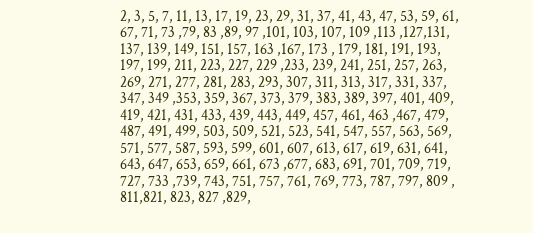2, 3, 5, 7, 11, 13, 17, 19, 23, 29, 31, 37, 41, 43, 47, 53, 59, 61, 67, 71, 73 ,79, 83 ,89, 97 ,101, 103, 107, 109 ,113 ,127,131, 137, 139, 149, 151, 157, 163 ,167, 173 , 179, 181, 191, 193, 197, 199, 211, 223, 227, 229 ,233, 239, 241, 251, 257, 263, 269, 271, 277, 281, 283, 293, 307, 311, 313, 317, 331, 337, 347, 349 ,353, 359, 367, 373, 379, 383, 389, 397, 401, 409, 419, 421, 431, 433, 439, 443, 449, 457, 461, 463 ,467, 479, 487, 491, 499, 503, 509, 521, 523, 541, 547, 557, 563, 569, 571, 577, 587, 593, 599, 601, 607, 613, 617, 619, 631, 641, 643, 647, 653, 659, 661, 673 ,677, 683, 691, 701, 709, 719, 727, 733 ,739, 743, 751, 757, 761, 769, 773, 787, 797, 809 , 811,821, 823, 827 ,829,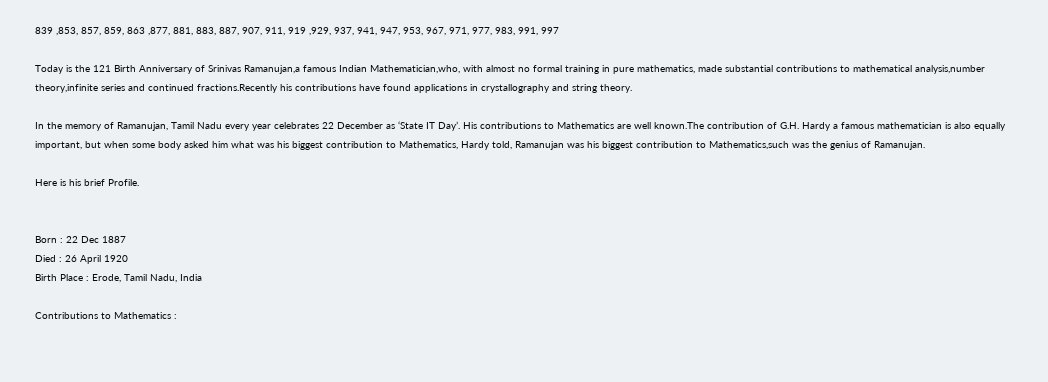839 ,853, 857, 859, 863 ,877, 881, 883, 887, 907, 911, 919 ,929, 937, 941, 947, 953, 967, 971, 977, 983, 991, 997

Today is the 121 Birth Anniversary of Srinivas Ramanujan,a famous Indian Mathematician,who, with almost no formal training in pure mathematics, made substantial contributions to mathematical analysis,number theory,infinite series and continued fractions.Recently his contributions have found applications in crystallography and string theory.

In the memory of Ramanujan, Tamil Nadu every year celebrates 22 December as ‘State IT Day’. His contributions to Mathematics are well known.The contribution of G.H. Hardy a famous mathematician is also equally important, but when some body asked him what was his biggest contribution to Mathematics, Hardy told, Ramanujan was his biggest contribution to Mathematics,such was the genius of Ramanujan.

Here is his brief Profile.


Born : 22 Dec 1887
Died : 26 April 1920
Birth Place : Erode, Tamil Nadu, India

Contributions to Mathematics :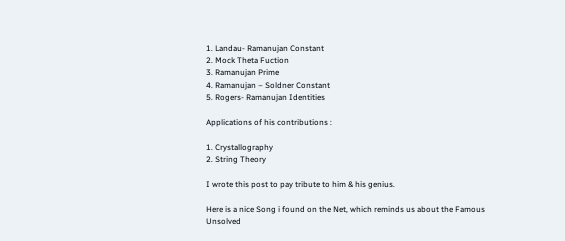1. Landau- Ramanujan Constant
2. Mock Theta Fuction
3. Ramanujan Prime
4. Ramanujan – Soldner Constant
5. Rogers- Ramanujan Identities

Applications of his contributions :

1. Crystallography
2. String Theory

I wrote this post to pay tribute to him & his genius.

Here is a nice Song i found on the Net, which reminds us about the Famous Unsolved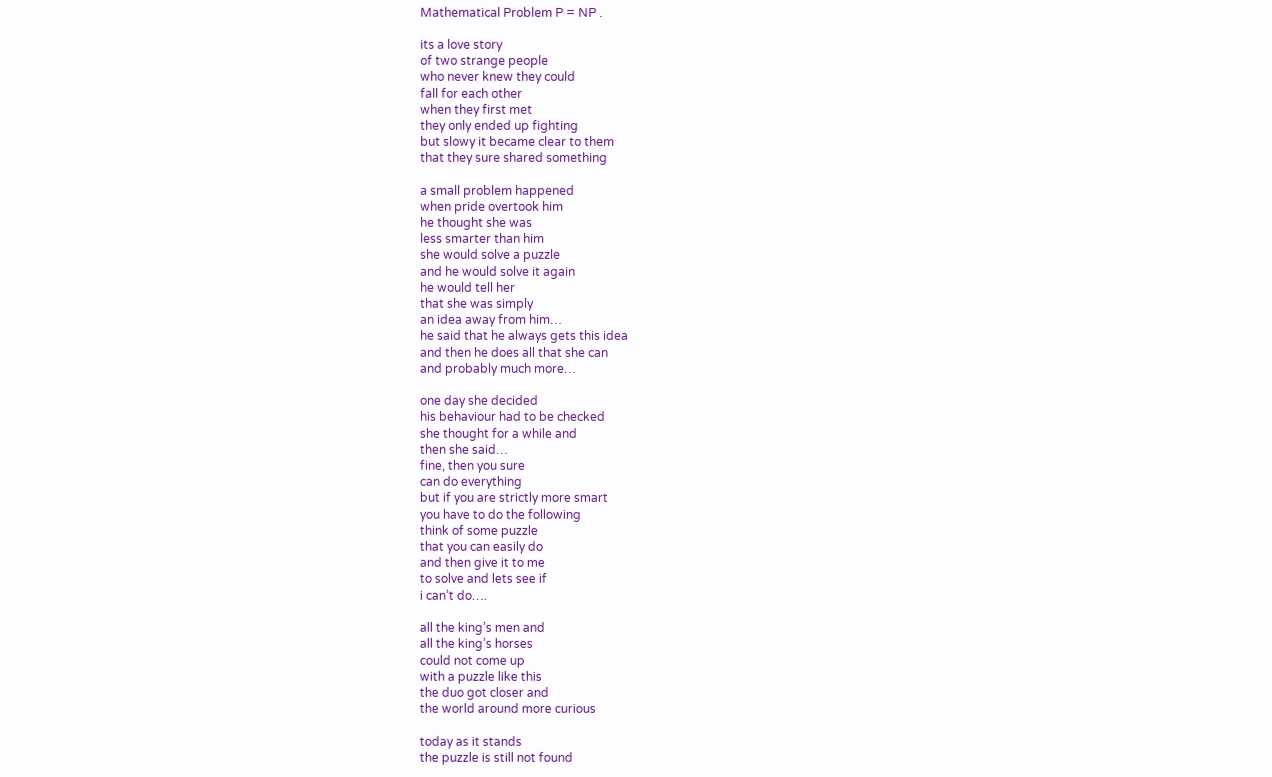Mathematical Problem P = NP .

its a love story
of two strange people
who never knew they could
fall for each other
when they first met
they only ended up fighting
but slowy it became clear to them
that they sure shared something

a small problem happened
when pride overtook him
he thought she was
less smarter than him
she would solve a puzzle
and he would solve it again
he would tell her
that she was simply
an idea away from him…
he said that he always gets this idea
and then he does all that she can
and probably much more…

one day she decided
his behaviour had to be checked
she thought for a while and
then she said…
fine, then you sure
can do everything
but if you are strictly more smart
you have to do the following
think of some puzzle
that you can easily do
and then give it to me
to solve and lets see if
i can’t do….

all the king’s men and
all the king’s horses
could not come up
with a puzzle like this
the duo got closer and
the world around more curious

today as it stands
the puzzle is still not found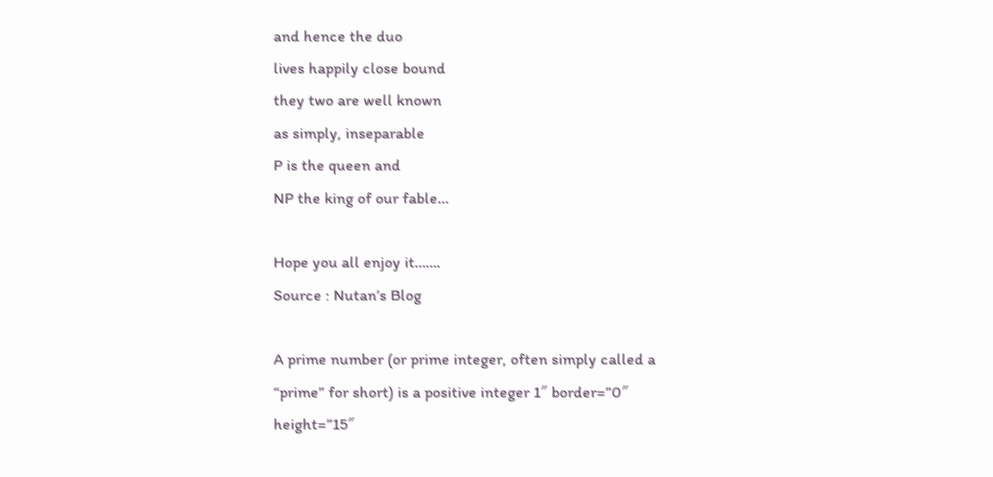and hence the duo
lives happily close bound
they two are well known
as simply, inseparable
P is the queen and
NP the king of our fable…

Hope you all enjoy it…….
Source : Nutan’s Blog

A prime number (or prime integer, often simply called a “prime” for short) is a positive integer 1″ border=”0″ height=”15″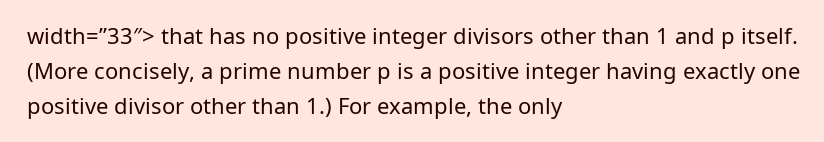width=”33″> that has no positive integer divisors other than 1 and p itself. (More concisely, a prime number p is a positive integer having exactly one positive divisor other than 1.) For example, the only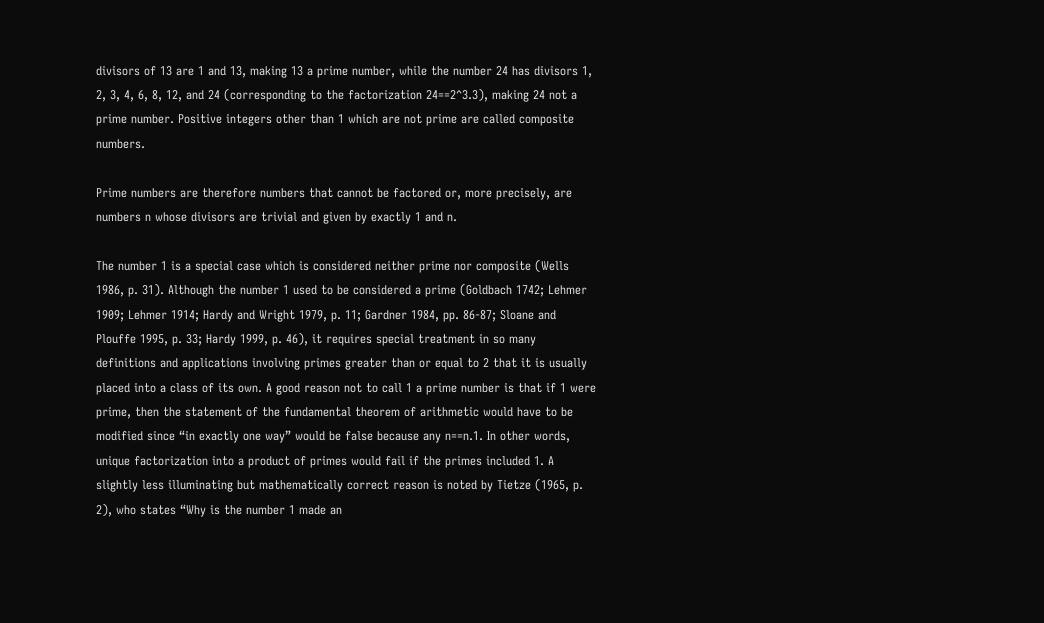divisors of 13 are 1 and 13, making 13 a prime number, while the number 24 has divisors 1, 2, 3, 4, 6, 8, 12, and 24 (corresponding to the factorization 24==2^3.3), making 24 not a prime number. Positive integers other than 1 which are not prime are called composite numbers.

Prime numbers are therefore numbers that cannot be factored or, more precisely, are numbers n whose divisors are trivial and given by exactly 1 and n.

The number 1 is a special case which is considered neither prime nor composite (Wells 1986, p. 31). Although the number 1 used to be considered a prime (Goldbach 1742; Lehmer 1909; Lehmer 1914; Hardy and Wright 1979, p. 11; Gardner 1984, pp. 86-87; Sloane and Plouffe 1995, p. 33; Hardy 1999, p. 46), it requires special treatment in so many definitions and applications involving primes greater than or equal to 2 that it is usually placed into a class of its own. A good reason not to call 1 a prime number is that if 1 were prime, then the statement of the fundamental theorem of arithmetic would have to be modified since “in exactly one way” would be false because any n==n.1. In other words, unique factorization into a product of primes would fail if the primes included 1. A slightly less illuminating but mathematically correct reason is noted by Tietze (1965, p. 2), who states “Why is the number 1 made an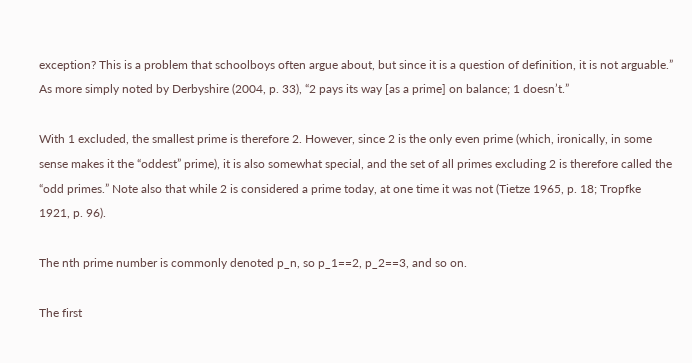exception? This is a problem that schoolboys often argue about, but since it is a question of definition, it is not arguable.” As more simply noted by Derbyshire (2004, p. 33), “2 pays its way [as a prime] on balance; 1 doesn’t.”

With 1 excluded, the smallest prime is therefore 2. However, since 2 is the only even prime (which, ironically, in some sense makes it the “oddest” prime), it is also somewhat special, and the set of all primes excluding 2 is therefore called the “odd primes.” Note also that while 2 is considered a prime today, at one time it was not (Tietze 1965, p. 18; Tropfke 1921, p. 96).

The nth prime number is commonly denoted p_n, so p_1==2, p_2==3, and so on.

The first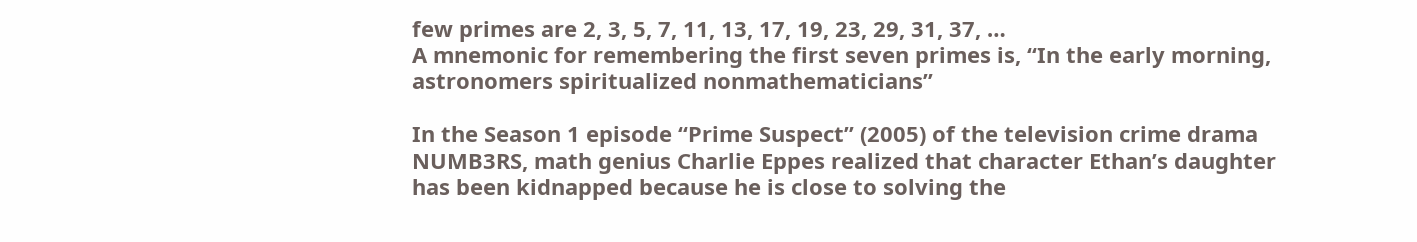few primes are 2, 3, 5, 7, 11, 13, 17, 19, 23, 29, 31, 37, …
A mnemonic for remembering the first seven primes is, “In the early morning, astronomers spiritualized nonmathematicians”

In the Season 1 episode “Prime Suspect” (2005) of the television crime drama NUMB3RS, math genius Charlie Eppes realized that character Ethan’s daughter has been kidnapped because he is close to solving the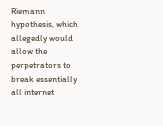Riemann hypothesis, which allegedly would allow the perpetrators to break essentially all internet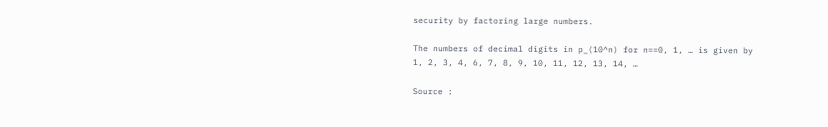security by factoring large numbers.

The numbers of decimal digits in p_(10^n) for n==0, 1, … is given by 1, 2, 3, 4, 6, 7, 8, 9, 10, 11, 12, 13, 14, …

Source :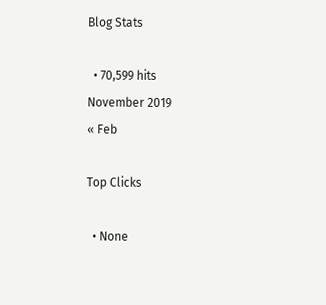Blog Stats

  • 70,599 hits
November 2019
« Feb

Top Clicks

  • None